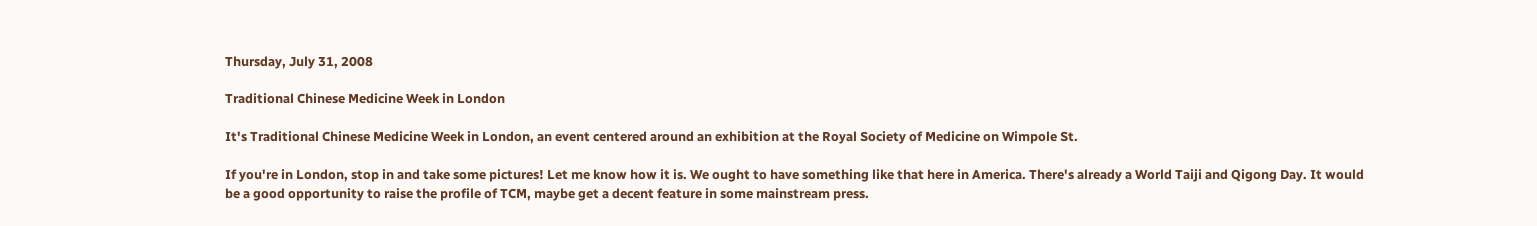Thursday, July 31, 2008

Traditional Chinese Medicine Week in London

It's Traditional Chinese Medicine Week in London, an event centered around an exhibition at the Royal Society of Medicine on Wimpole St.

If you're in London, stop in and take some pictures! Let me know how it is. We ought to have something like that here in America. There's already a World Taiji and Qigong Day. It would be a good opportunity to raise the profile of TCM, maybe get a decent feature in some mainstream press.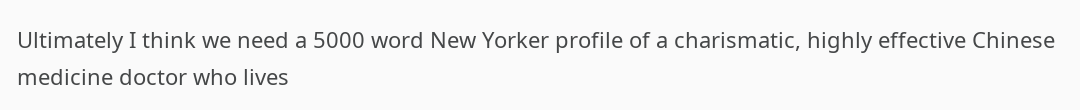Ultimately I think we need a 5000 word New Yorker profile of a charismatic, highly effective Chinese medicine doctor who lives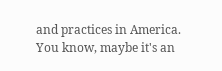and practices in America. You know, maybe it's an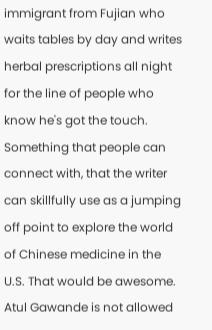immigrant from Fujian who waits tables by day and writes herbal prescriptions all night for the line of people who know he's got the touch. Something that people can connect with, that the writer can skillfully use as a jumping off point to explore the world of Chinese medicine in the U.S. That would be awesome. Atul Gawande is not allowed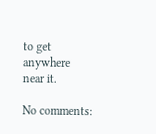to get anywhere near it.

No comments: